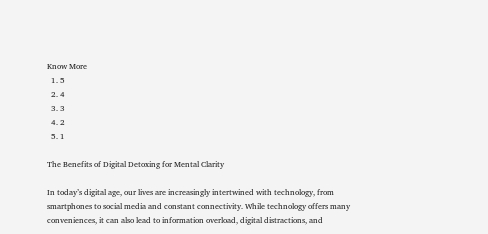Know More
  1. 5
  2. 4
  3. 3
  4. 2
  5. 1

The Benefits of Digital Detoxing for Mental Clarity

In today’s digital age, our lives are increasingly intertwined with technology, from smartphones to social media and constant connectivity. While technology offers many conveniences, it can also lead to information overload, digital distractions, and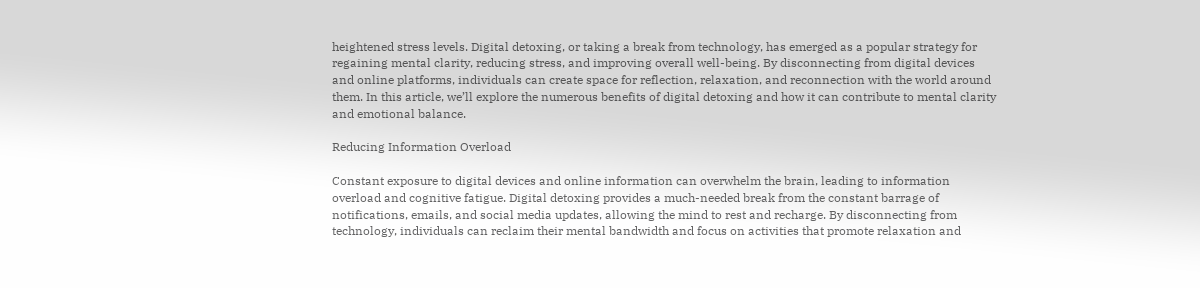heightened stress levels. Digital detoxing, or taking a break from technology, has emerged as a popular strategy for regaining mental clarity, reducing stress, and improving overall well-being. By disconnecting from digital devices and online platforms, individuals can create space for reflection, relaxation, and reconnection with the world around them. In this article, we’ll explore the numerous benefits of digital detoxing and how it can contribute to mental clarity and emotional balance.

Reducing Information Overload

Constant exposure to digital devices and online information can overwhelm the brain, leading to information overload and cognitive fatigue. Digital detoxing provides a much-needed break from the constant barrage of notifications, emails, and social media updates, allowing the mind to rest and recharge. By disconnecting from technology, individuals can reclaim their mental bandwidth and focus on activities that promote relaxation and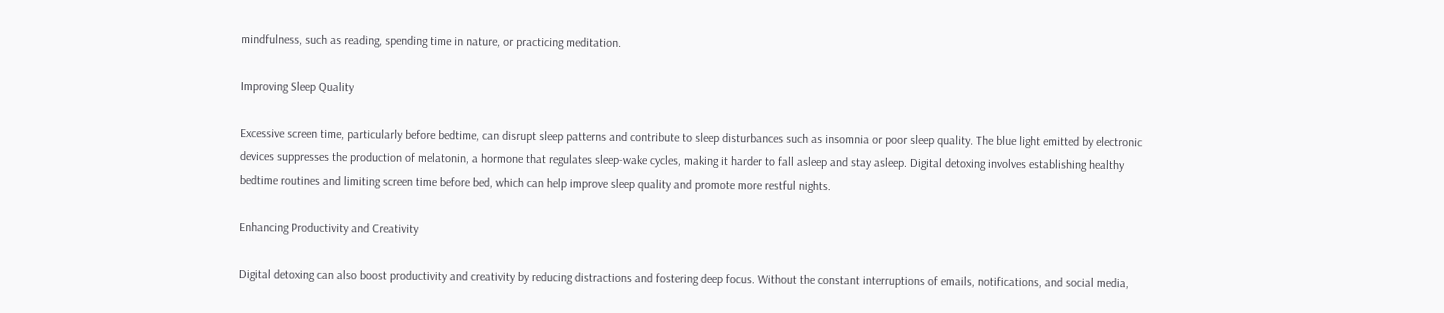mindfulness, such as reading, spending time in nature, or practicing meditation.

Improving Sleep Quality

Excessive screen time, particularly before bedtime, can disrupt sleep patterns and contribute to sleep disturbances such as insomnia or poor sleep quality. The blue light emitted by electronic devices suppresses the production of melatonin, a hormone that regulates sleep-wake cycles, making it harder to fall asleep and stay asleep. Digital detoxing involves establishing healthy bedtime routines and limiting screen time before bed, which can help improve sleep quality and promote more restful nights.

Enhancing Productivity and Creativity

Digital detoxing can also boost productivity and creativity by reducing distractions and fostering deep focus. Without the constant interruptions of emails, notifications, and social media,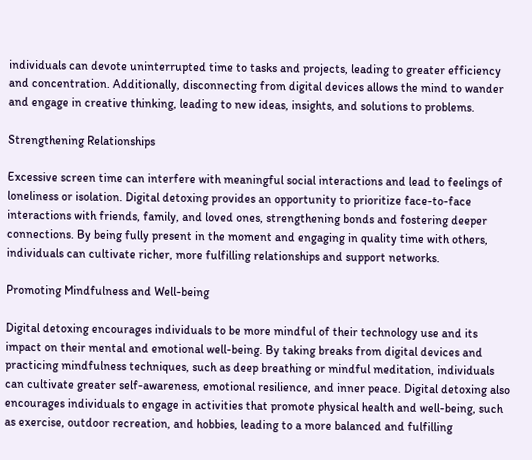individuals can devote uninterrupted time to tasks and projects, leading to greater efficiency and concentration. Additionally, disconnecting from digital devices allows the mind to wander and engage in creative thinking, leading to new ideas, insights, and solutions to problems.

Strengthening Relationships

Excessive screen time can interfere with meaningful social interactions and lead to feelings of loneliness or isolation. Digital detoxing provides an opportunity to prioritize face-to-face interactions with friends, family, and loved ones, strengthening bonds and fostering deeper connections. By being fully present in the moment and engaging in quality time with others, individuals can cultivate richer, more fulfilling relationships and support networks.

Promoting Mindfulness and Well-being

Digital detoxing encourages individuals to be more mindful of their technology use and its impact on their mental and emotional well-being. By taking breaks from digital devices and practicing mindfulness techniques, such as deep breathing or mindful meditation, individuals can cultivate greater self-awareness, emotional resilience, and inner peace. Digital detoxing also encourages individuals to engage in activities that promote physical health and well-being, such as exercise, outdoor recreation, and hobbies, leading to a more balanced and fulfilling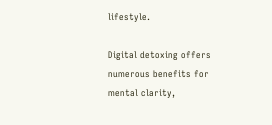lifestyle.

Digital detoxing offers numerous benefits for mental clarity,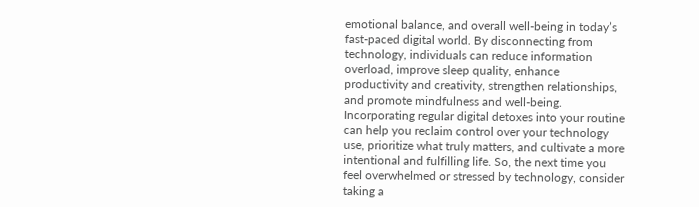emotional balance, and overall well-being in today’s fast-paced digital world. By disconnecting from technology, individuals can reduce information overload, improve sleep quality, enhance productivity and creativity, strengthen relationships, and promote mindfulness and well-being. Incorporating regular digital detoxes into your routine can help you reclaim control over your technology use, prioritize what truly matters, and cultivate a more intentional and fulfilling life. So, the next time you feel overwhelmed or stressed by technology, consider taking a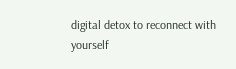digital detox to reconnect with yourself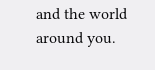and the world around you.